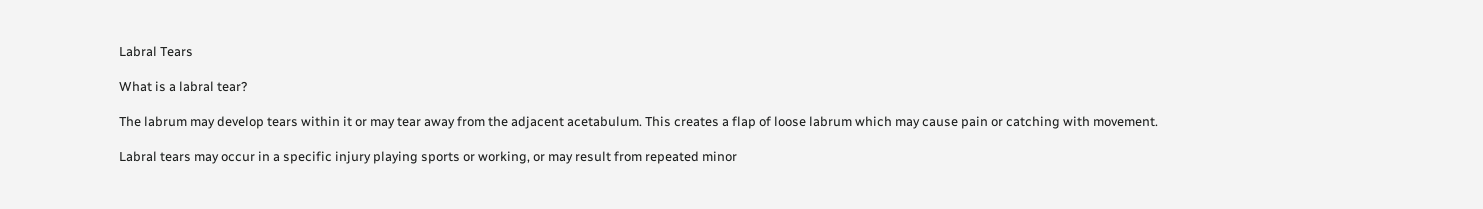Labral Tears

What is a labral tear?

The labrum may develop tears within it or may tear away from the adjacent acetabulum. This creates a flap of loose labrum which may cause pain or catching with movement.

Labral tears may occur in a specific injury playing sports or working, or may result from repeated minor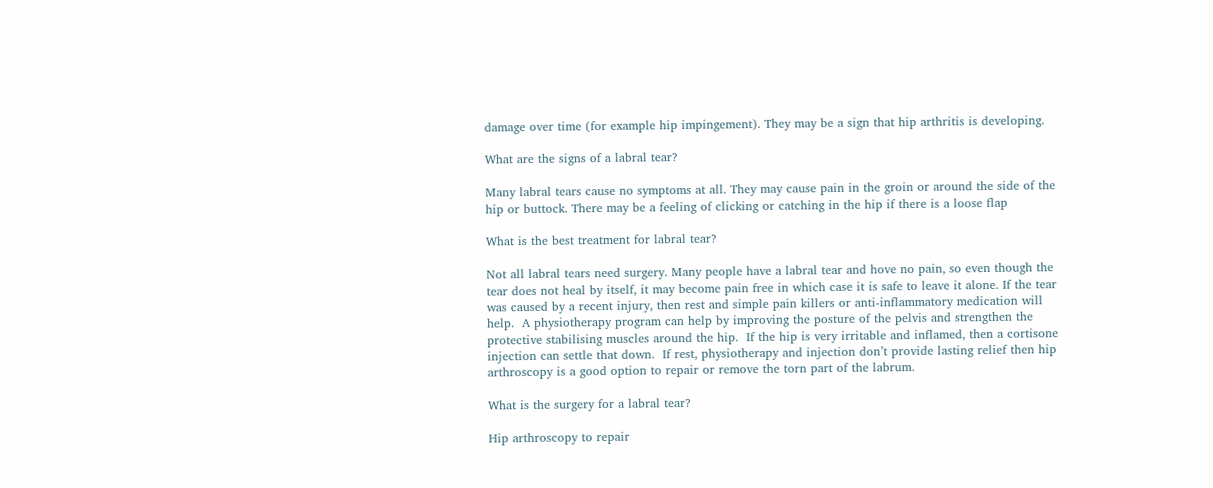damage over time (for example hip impingement). They may be a sign that hip arthritis is developing.

What are the signs of a labral tear?

Many labral tears cause no symptoms at all. They may cause pain in the groin or around the side of the hip or buttock. There may be a feeling of clicking or catching in the hip if there is a loose flap

What is the best treatment for labral tear?

Not all labral tears need surgery. Many people have a labral tear and hove no pain, so even though the tear does not heal by itself, it may become pain free in which case it is safe to leave it alone. If the tear was caused by a recent injury, then rest and simple pain killers or anti-inflammatory medication will help.  A physiotherapy program can help by improving the posture of the pelvis and strengthen the protective stabilising muscles around the hip.  If the hip is very irritable and inflamed, then a cortisone injection can settle that down.  If rest, physiotherapy and injection don’t provide lasting relief then hip arthroscopy is a good option to repair or remove the torn part of the labrum.

What is the surgery for a labral tear?

Hip arthroscopy to repair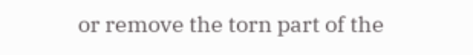or remove the torn part of the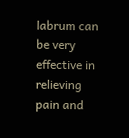labrum can be very effective in relieving pain and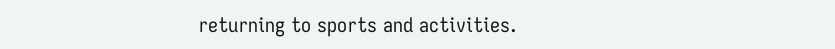returning to sports and activities.